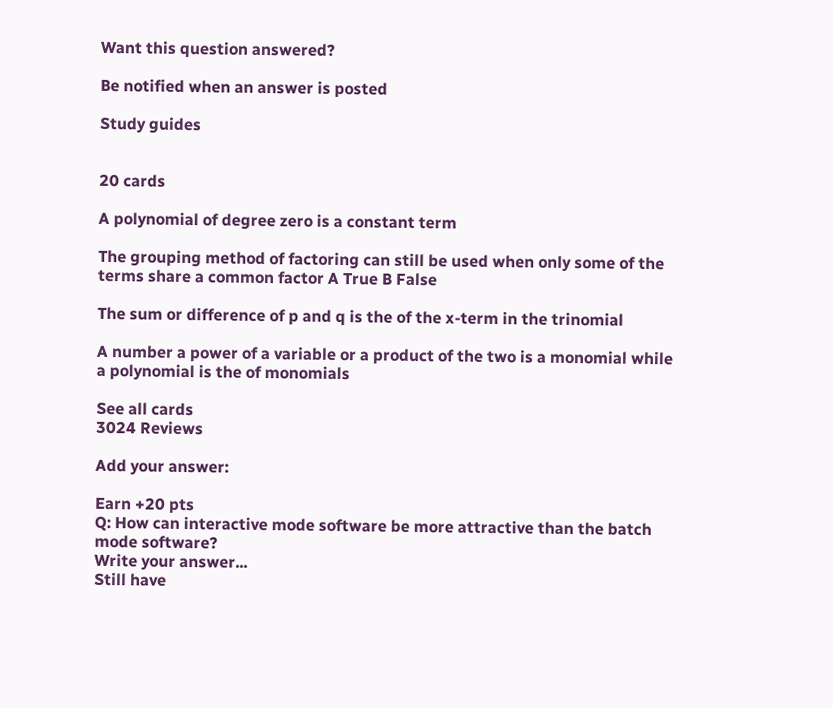Want this question answered?

Be notified when an answer is posted

Study guides


20 cards

A polynomial of degree zero is a constant term

The grouping method of factoring can still be used when only some of the terms share a common factor A True B False

The sum or difference of p and q is the of the x-term in the trinomial

A number a power of a variable or a product of the two is a monomial while a polynomial is the of monomials

See all cards
3024 Reviews

Add your answer:

Earn +20 pts
Q: How can interactive mode software be more attractive than the batch mode software?
Write your answer...
Still have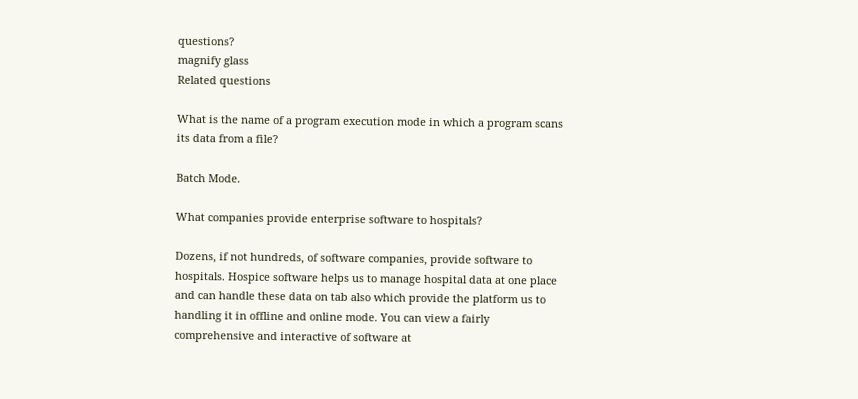questions?
magnify glass
Related questions

What is the name of a program execution mode in which a program scans its data from a file?

Batch Mode.

What companies provide enterprise software to hospitals?

Dozens, if not hundreds, of software companies, provide software to hospitals. Hospice software helps us to manage hospital data at one place and can handle these data on tab also which provide the platform us to handling it in offline and online mode. You can view a fairly comprehensive and interactive of software at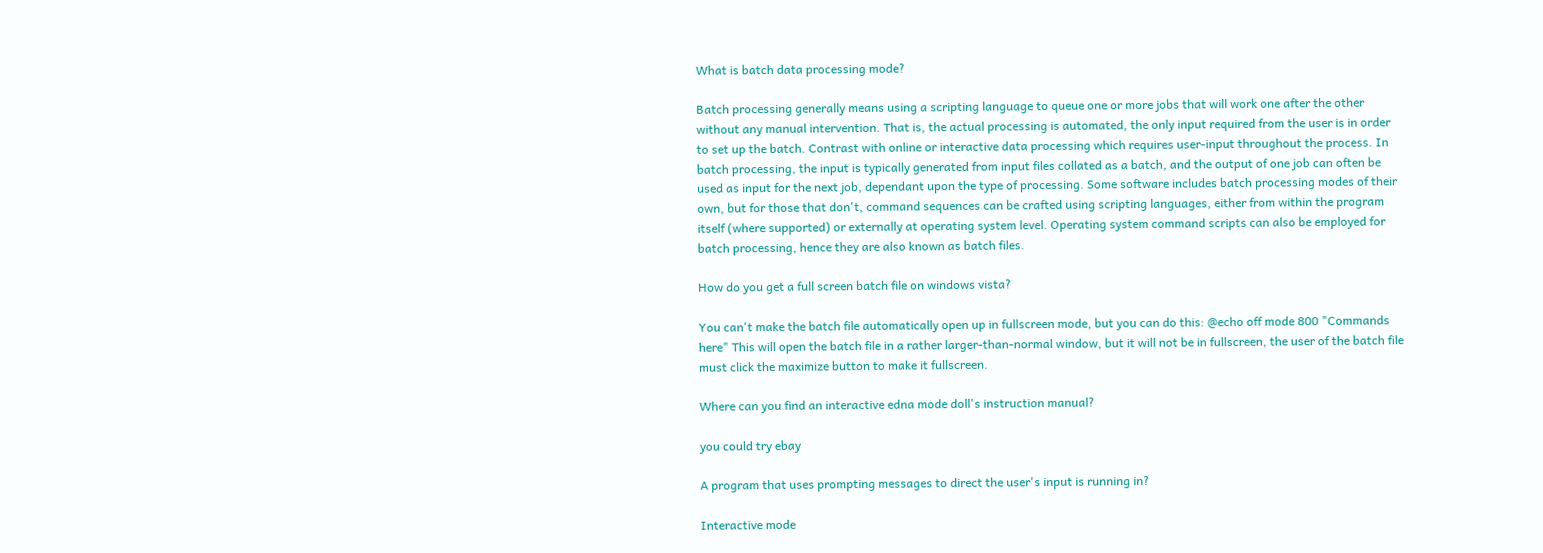What is batch data processing mode?

Batch processing generally means using a scripting language to queue one or more jobs that will work one after the other without any manual intervention. That is, the actual processing is automated, the only input required from the user is in order to set up the batch. Contrast with online or interactive data processing which requires user-input throughout the process. In batch processing, the input is typically generated from input files collated as a batch, and the output of one job can often be used as input for the next job, dependant upon the type of processing. Some software includes batch processing modes of their own, but for those that don't, command sequences can be crafted using scripting languages, either from within the program itself (where supported) or externally at operating system level. Operating system command scripts can also be employed for batch processing, hence they are also known as batch files.

How do you get a full screen batch file on windows vista?

You can't make the batch file automatically open up in fullscreen mode, but you can do this: @echo off mode 800 "Commands here" This will open the batch file in a rather larger-than-normal window, but it will not be in fullscreen, the user of the batch file must click the maximize button to make it fullscreen.

Where can you find an interactive edna mode doll's instruction manual?

you could try ebay

A program that uses prompting messages to direct the user's input is running in?

Interactive mode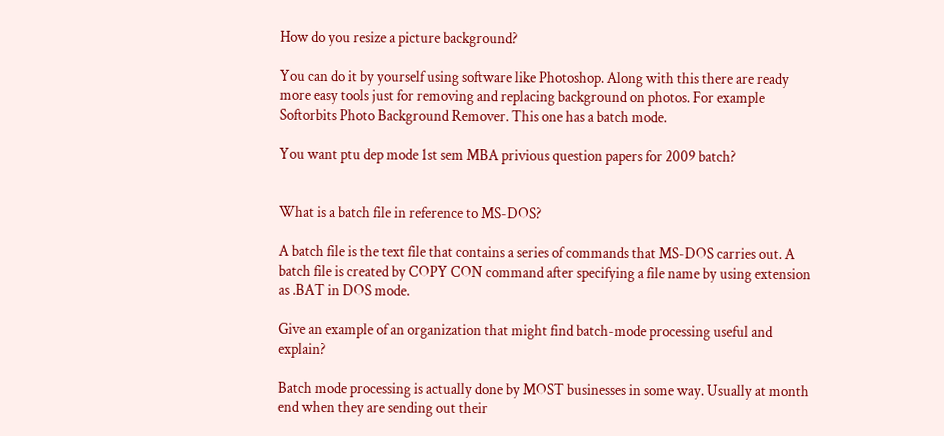How do you resize a picture background?

You can do it by yourself using software like Photoshop. Along with this there are ready more easy tools just for removing and replacing background on photos. For example Softorbits Photo Background Remover. This one has a batch mode.

You want ptu dep mode 1st sem MBA privious question papers for 2009 batch?


What is a batch file in reference to MS-DOS?

A batch file is the text file that contains a series of commands that MS-DOS carries out. A batch file is created by COPY CON command after specifying a file name by using extension as .BAT in DOS mode.

Give an example of an organization that might find batch-mode processing useful and explain?

Batch mode processing is actually done by MOST businesses in some way. Usually at month end when they are sending out their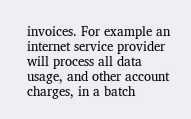invoices. For example an internet service provider will process all data usage, and other account charges, in a batch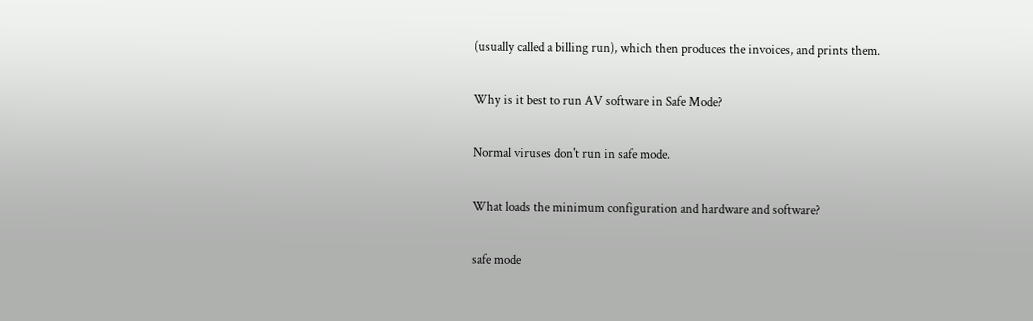(usually called a billing run), which then produces the invoices, and prints them.

Why is it best to run AV software in Safe Mode?

Normal viruses don't run in safe mode.

What loads the minimum configuration and hardware and software?

safe mode